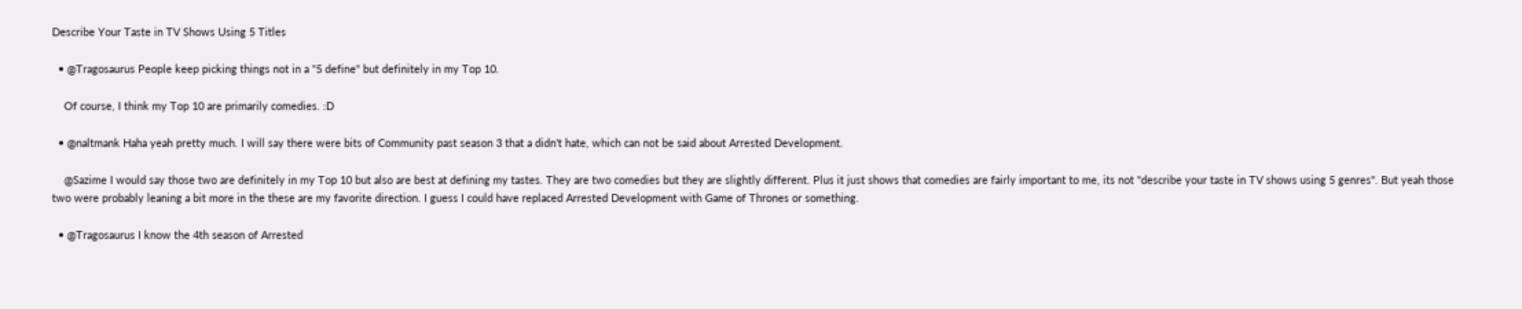Describe Your Taste in TV Shows Using 5 Titles

  • @Tragosaurus People keep picking things not in a "5 define" but definitely in my Top 10.

    Of course, I think my Top 10 are primarily comedies. :D

  • @naltmank Haha yeah pretty much. I will say there were bits of Community past season 3 that a didn't hate, which can not be said about Arrested Development.

    @Sazime I would say those two are definitely in my Top 10 but also are best at defining my tastes. They are two comedies but they are slightly different. Plus it just shows that comedies are fairly important to me, its not "describe your taste in TV shows using 5 genres". But yeah those two were probably leaning a bit more in the these are my favorite direction. I guess I could have replaced Arrested Development with Game of Thrones or something.

  • @Tragosaurus I know the 4th season of Arrested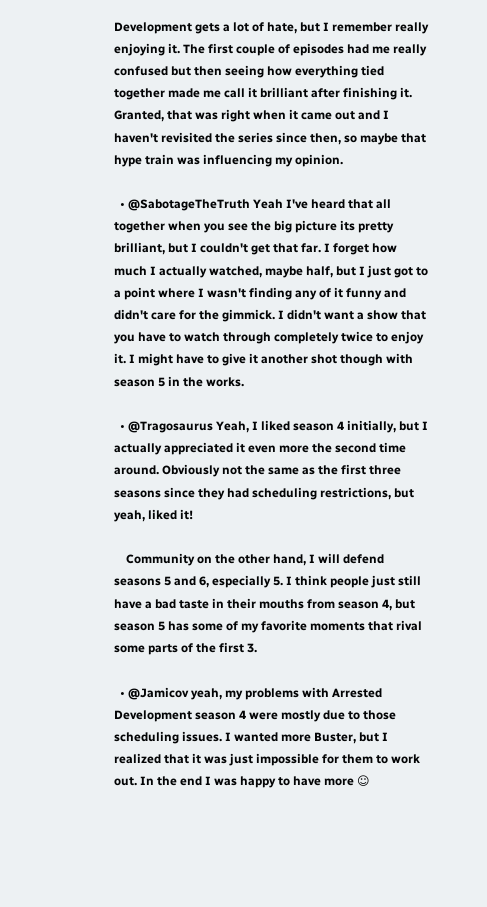Development gets a lot of hate, but I remember really enjoying it. The first couple of episodes had me really confused but then seeing how everything tied together made me call it brilliant after finishing it. Granted, that was right when it came out and I haven't revisited the series since then, so maybe that hype train was influencing my opinion.

  • @SabotageTheTruth Yeah I've heard that all together when you see the big picture its pretty brilliant, but I couldn't get that far. I forget how much I actually watched, maybe half, but I just got to a point where I wasn't finding any of it funny and didn't care for the gimmick. I didn't want a show that you have to watch through completely twice to enjoy it. I might have to give it another shot though with season 5 in the works.

  • @Tragosaurus Yeah, I liked season 4 initially, but I actually appreciated it even more the second time around. Obviously not the same as the first three seasons since they had scheduling restrictions, but yeah, liked it!

    Community on the other hand, I will defend seasons 5 and 6, especially 5. I think people just still have a bad taste in their mouths from season 4, but season 5 has some of my favorite moments that rival some parts of the first 3.

  • @Jamicov yeah, my problems with Arrested Development season 4 were mostly due to those scheduling issues. I wanted more Buster, but I realized that it was just impossible for them to work out. In the end I was happy to have more ☺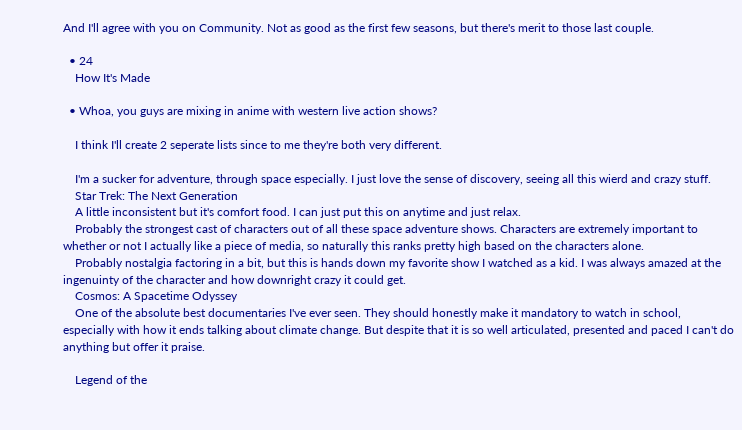And I'll agree with you on Community. Not as good as the first few seasons, but there's merit to those last couple.

  • 24
    How It's Made

  • Whoa, you guys are mixing in anime with western live action shows?

    I think I'll create 2 seperate lists since to me they're both very different.

    I'm a sucker for adventure, through space especially. I just love the sense of discovery, seeing all this wierd and crazy stuff.
    Star Trek: The Next Generation
    A little inconsistent but it's comfort food. I can just put this on anytime and just relax.
    Probably the strongest cast of characters out of all these space adventure shows. Characters are extremely important to whether or not I actually like a piece of media, so naturally this ranks pretty high based on the characters alone.
    Probably nostalgia factoring in a bit, but this is hands down my favorite show I watched as a kid. I was always amazed at the ingenuinty of the character and how downright crazy it could get.
    Cosmos: A Spacetime Odyssey
    One of the absolute best documentaries I've ever seen. They should honestly make it mandatory to watch in school, especially with how it ends talking about climate change. But despite that it is so well articulated, presented and paced I can't do anything but offer it praise.

    Legend of the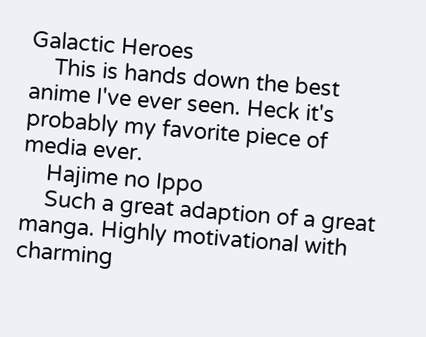Galactic Heroes
    This is hands down the best anime I've ever seen. Heck it's probably my favorite piece of media ever.
    Hajime no Ippo
    Such a great adaption of a great manga. Highly motivational with charming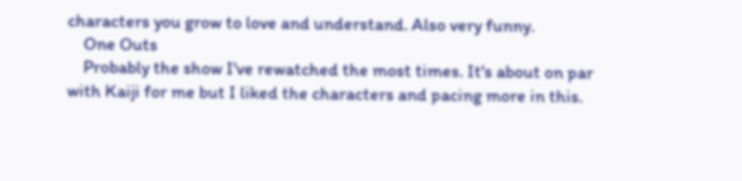characters you grow to love and understand. Also very funny.
    One Outs
    Probably the show I've rewatched the most times. It's about on par with Kaiji for me but I liked the characters and pacing more in this.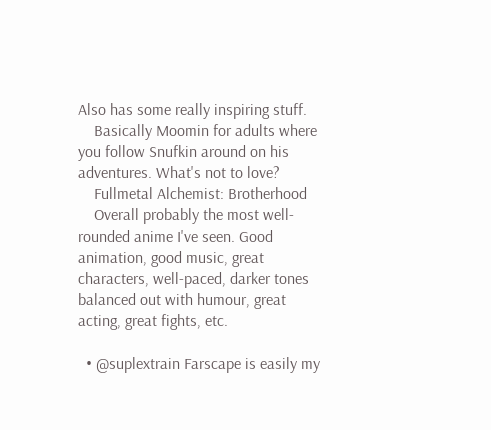Also has some really inspiring stuff.
    Basically Moomin for adults where you follow Snufkin around on his adventures. What's not to love?
    Fullmetal Alchemist: Brotherhood
    Overall probably the most well-rounded anime I've seen. Good animation, good music, great characters, well-paced, darker tones balanced out with humour, great acting, great fights, etc.

  • @suplextrain Farscape is easily my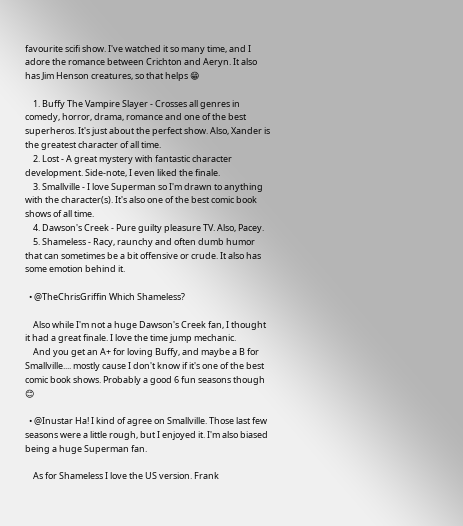favourite scifi show. I've watched it so many time, and I adore the romance between Crichton and Aeryn. It also has Jim Henson creatures, so that helps 😁

    1. Buffy The Vampire Slayer - Crosses all genres in comedy, horror, drama, romance and one of the best superheros. It's just about the perfect show. Also, Xander is the greatest character of all time.
    2. Lost - A great mystery with fantastic character development. Side-note, I even liked the finale.
    3. Smallville - I love Superman so I'm drawn to anything with the character(s). It's also one of the best comic book shows of all time.
    4. Dawson's Creek - Pure guilty pleasure TV. Also, Pacey.
    5. Shameless - Racy, raunchy and often dumb humor that can sometimes be a bit offensive or crude. It also has some emotion behind it.

  • @TheChrisGriffin Which Shameless?

    Also while I'm not a huge Dawson's Creek fan, I thought it had a great finale. I love the time jump mechanic.
    And you get an A+ for loving Buffy, and maybe a B for Smallville.... mostly cause I don't know if it's one of the best comic book shows. Probably a good 6 fun seasons though 😊

  • @Inustar Ha! I kind of agree on Smallville. Those last few seasons were a little rough, but I enjoyed it. I'm also biased being a huge Superman fan.

    As for Shameless I love the US version. Frank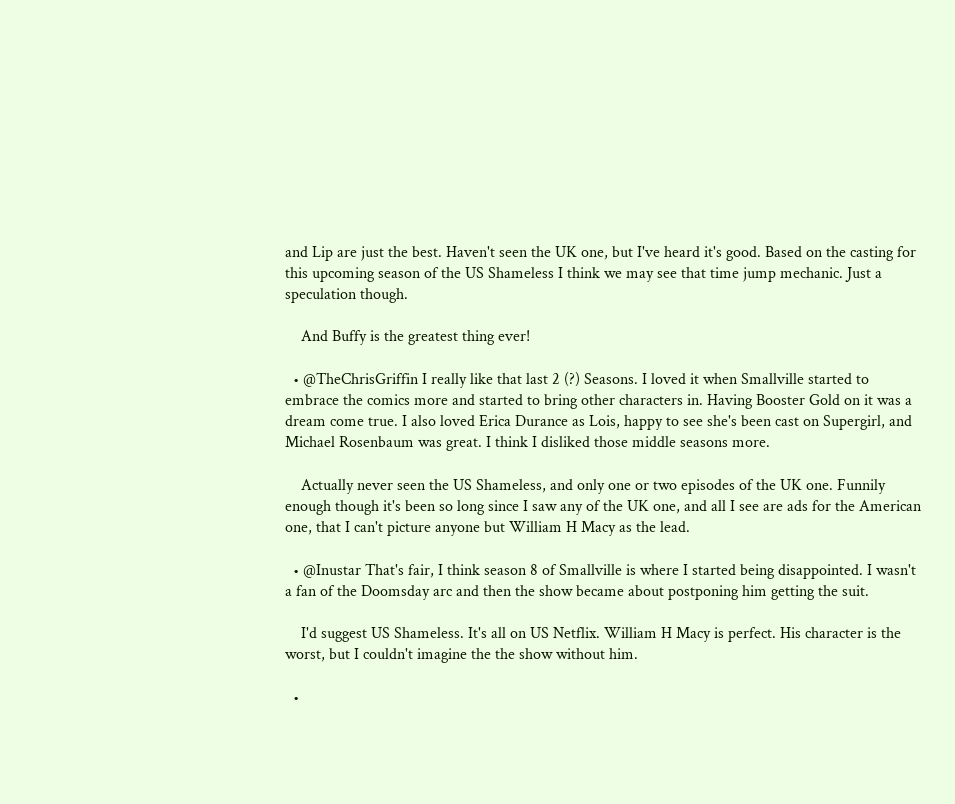and Lip are just the best. Haven't seen the UK one, but I've heard it's good. Based on the casting for this upcoming season of the US Shameless I think we may see that time jump mechanic. Just a speculation though.

    And Buffy is the greatest thing ever!

  • @TheChrisGriffin I really like that last 2 (?) Seasons. I loved it when Smallville started to embrace the comics more and started to bring other characters in. Having Booster Gold on it was a dream come true. I also loved Erica Durance as Lois, happy to see she's been cast on Supergirl, and Michael Rosenbaum was great. I think I disliked those middle seasons more.

    Actually never seen the US Shameless, and only one or two episodes of the UK one. Funnily enough though it's been so long since I saw any of the UK one, and all I see are ads for the American one, that I can't picture anyone but William H Macy as the lead.

  • @Inustar That's fair, I think season 8 of Smallville is where I started being disappointed. I wasn't a fan of the Doomsday arc and then the show became about postponing him getting the suit.

    I'd suggest US Shameless. It's all on US Netflix. William H Macy is perfect. His character is the worst, but I couldn't imagine the the show without him.

  •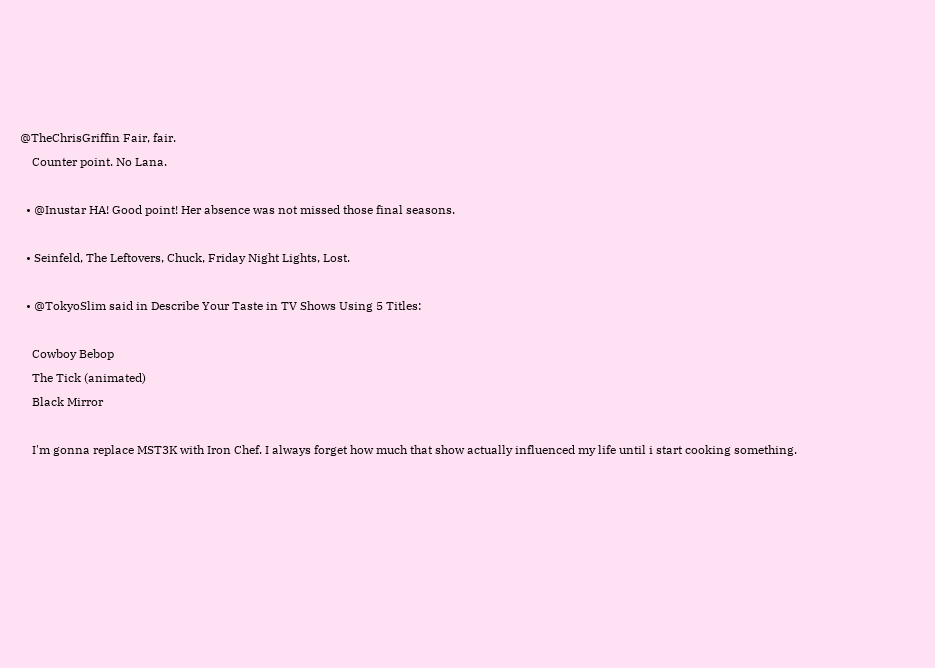@TheChrisGriffin Fair, fair.
    Counter point. No Lana.

  • @Inustar HA! Good point! Her absence was not missed those final seasons.

  • Seinfeld, The Leftovers, Chuck, Friday Night Lights, Lost.

  • @TokyoSlim said in Describe Your Taste in TV Shows Using 5 Titles:

    Cowboy Bebop
    The Tick (animated)
    Black Mirror

    I'm gonna replace MST3K with Iron Chef. I always forget how much that show actually influenced my life until i start cooking something.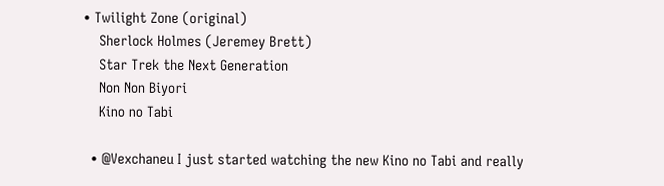• Twilight Zone (original)
    Sherlock Holmes (Jeremey Brett)
    Star Trek the Next Generation
    Non Non Biyori
    Kino no Tabi

  • @Vexchaneu I just started watching the new Kino no Tabi and really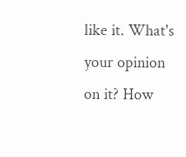like it. What's your opinion on it? How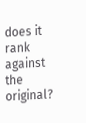does it rank against the original?